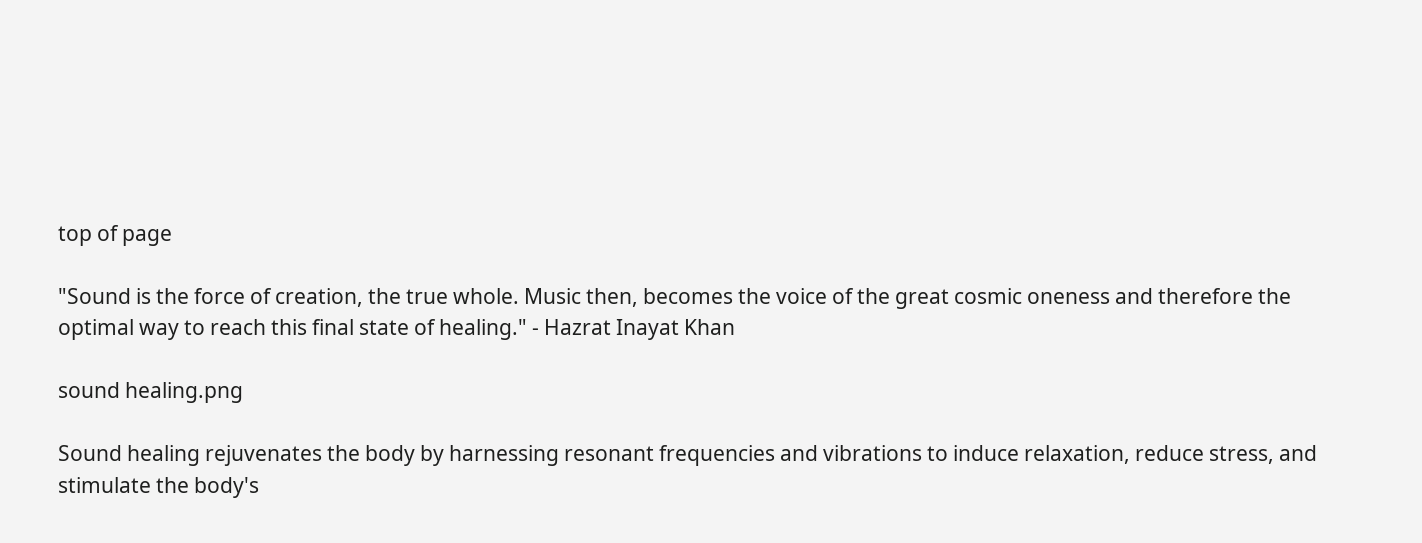top of page

"Sound is the force of creation, the true whole. Music then, becomes the voice of the great cosmic oneness and therefore the optimal way to reach this final state of healing." - Hazrat Inayat Khan

sound healing.png

Sound healing rejuvenates the body by harnessing resonant frequencies and vibrations to induce relaxation, reduce stress, and stimulate the body's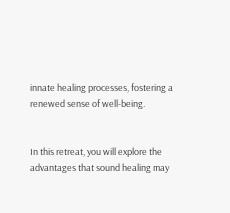innate healing processes, fostering a renewed sense of well-being.


In this retreat, you will explore the advantages that sound healing may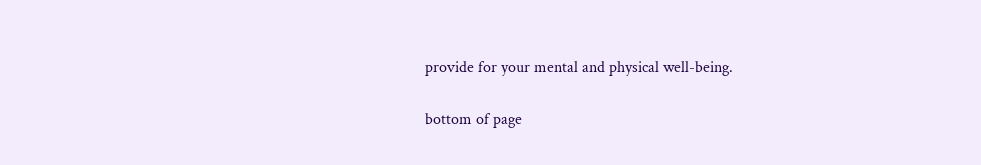provide for your mental and physical well-being.

bottom of page